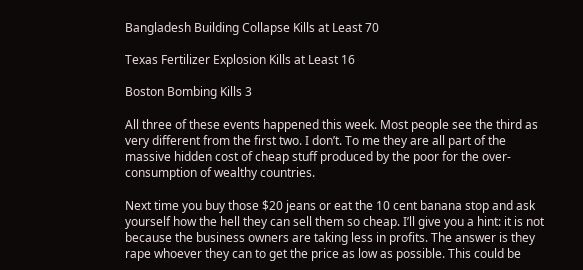Bangladesh Building Collapse Kills at Least 70

Texas Fertilizer Explosion Kills at Least 16

Boston Bombing Kills 3

All three of these events happened this week. Most people see the third as very different from the first two. I don’t. To me they are all part of the massive hidden cost of cheap stuff produced by the poor for the over-consumption of wealthy countries.

Next time you buy those $20 jeans or eat the 10 cent banana stop and ask yourself how the hell they can sell them so cheap. I’ll give you a hint: it is not because the business owners are taking less in profits. The answer is they rape whoever they can to get the price as low as possible. This could be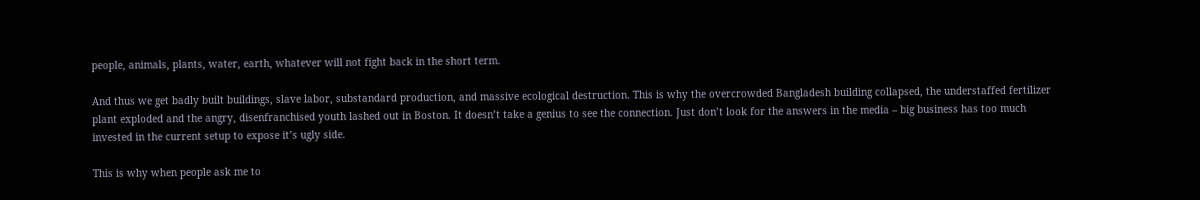people, animals, plants, water, earth, whatever will not fight back in the short term.

And thus we get badly built buildings, slave labor, substandard production, and massive ecological destruction. This is why the overcrowded Bangladesh building collapsed, the understaffed fertilizer plant exploded and the angry, disenfranchised youth lashed out in Boston. It doesn’t take a genius to see the connection. Just don’t look for the answers in the media – big business has too much invested in the current setup to expose it’s ugly side.

This is why when people ask me to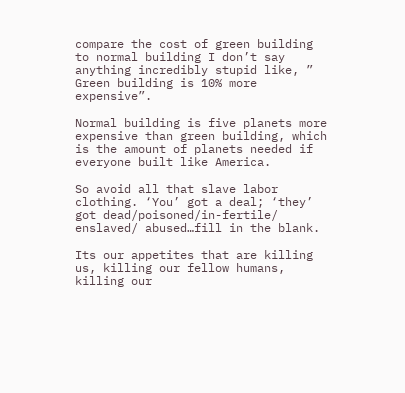compare the cost of green building to normal building I don’t say anything incredibly stupid like, ” Green building is 10% more expensive”.

Normal building is five planets more expensive than green building, which is the amount of planets needed if everyone built like America.

So avoid all that slave labor clothing. ‘You’ got a deal; ‘they’ got dead/poisoned/in-fertile/ enslaved/ abused…fill in the blank.

Its our appetites that are killing us, killing our fellow humans, killing our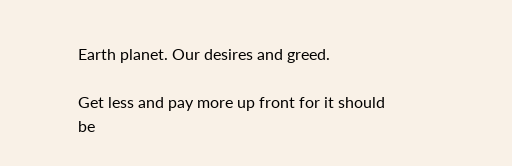Earth planet. Our desires and greed.

Get less and pay more up front for it should be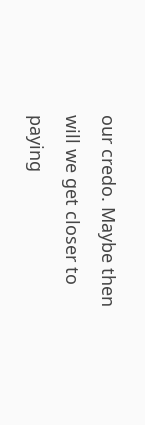our credo. Maybe then will we get closer to paying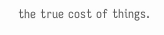the true cost of things.